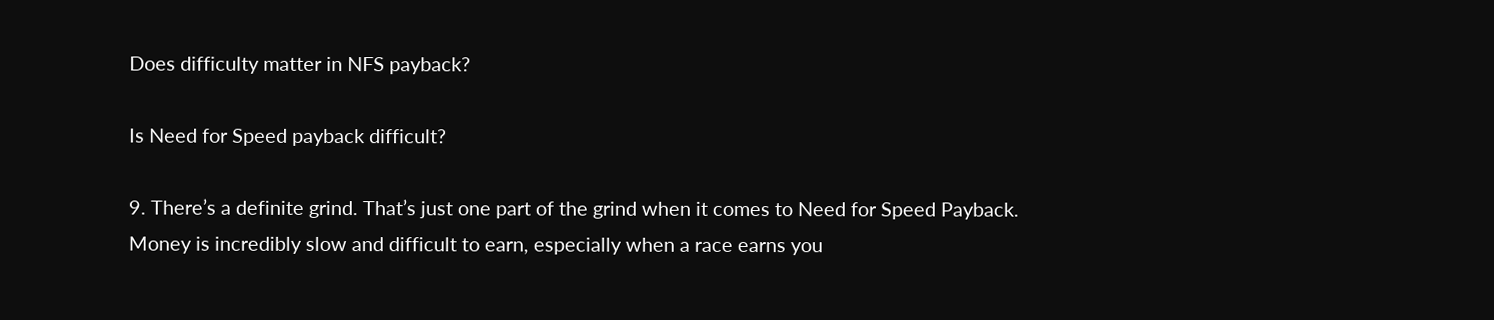Does difficulty matter in NFS payback?

Is Need for Speed payback difficult?

9. There’s a definite grind. That’s just one part of the grind when it comes to Need for Speed Payback. Money is incredibly slow and difficult to earn, especially when a race earns you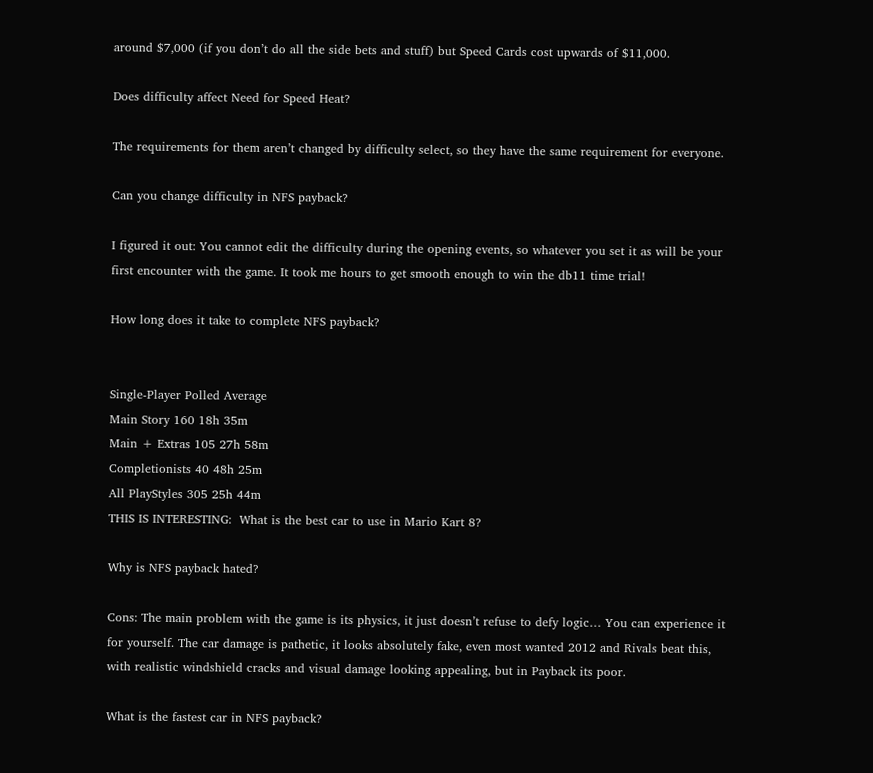around $7,000 (if you don’t do all the side bets and stuff) but Speed Cards cost upwards of $11,000.

Does difficulty affect Need for Speed Heat?

The requirements for them aren’t changed by difficulty select, so they have the same requirement for everyone.

Can you change difficulty in NFS payback?

I figured it out: You cannot edit the difficulty during the opening events, so whatever you set it as will be your first encounter with the game. It took me hours to get smooth enough to win the db11 time trial!

How long does it take to complete NFS payback?


Single-Player Polled Average
Main Story 160 18h 35m
Main + Extras 105 27h 58m
Completionists 40 48h 25m
All PlayStyles 305 25h 44m
THIS IS INTERESTING:  What is the best car to use in Mario Kart 8?

Why is NFS payback hated?

Cons: The main problem with the game is its physics, it just doesn’t refuse to defy logic… You can experience it for yourself. The car damage is pathetic, it looks absolutely fake, even most wanted 2012 and Rivals beat this, with realistic windshield cracks and visual damage looking appealing, but in Payback its poor.

What is the fastest car in NFS payback?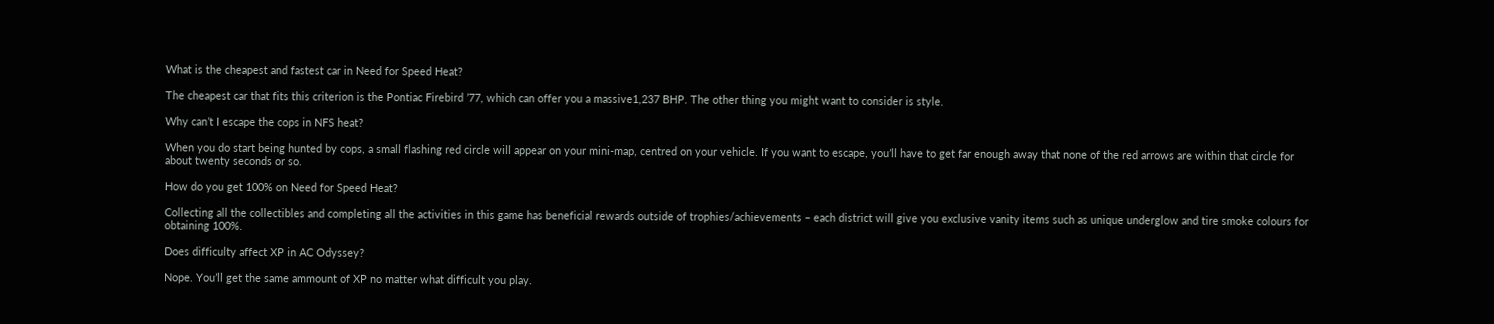What is the cheapest and fastest car in Need for Speed Heat?

The cheapest car that fits this criterion is the Pontiac Firebird ’77, which can offer you a massive1,237 BHP. The other thing you might want to consider is style.

Why can’t I escape the cops in NFS heat?

When you do start being hunted by cops, a small flashing red circle will appear on your mini-map, centred on your vehicle. If you want to escape, you’ll have to get far enough away that none of the red arrows are within that circle for about twenty seconds or so.

How do you get 100% on Need for Speed Heat?

Collecting all the collectibles and completing all the activities in this game has beneficial rewards outside of trophies/achievements – each district will give you exclusive vanity items such as unique underglow and tire smoke colours for obtaining 100%.

Does difficulty affect XP in AC Odyssey?

Nope. You’ll get the same ammount of XP no matter what difficult you play.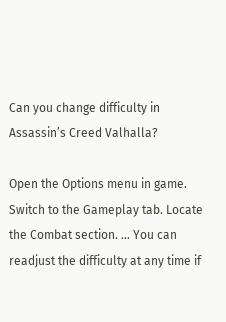Can you change difficulty in Assassin’s Creed Valhalla?

Open the Options menu in game. Switch to the Gameplay tab. Locate the Combat section. … You can readjust the difficulty at any time if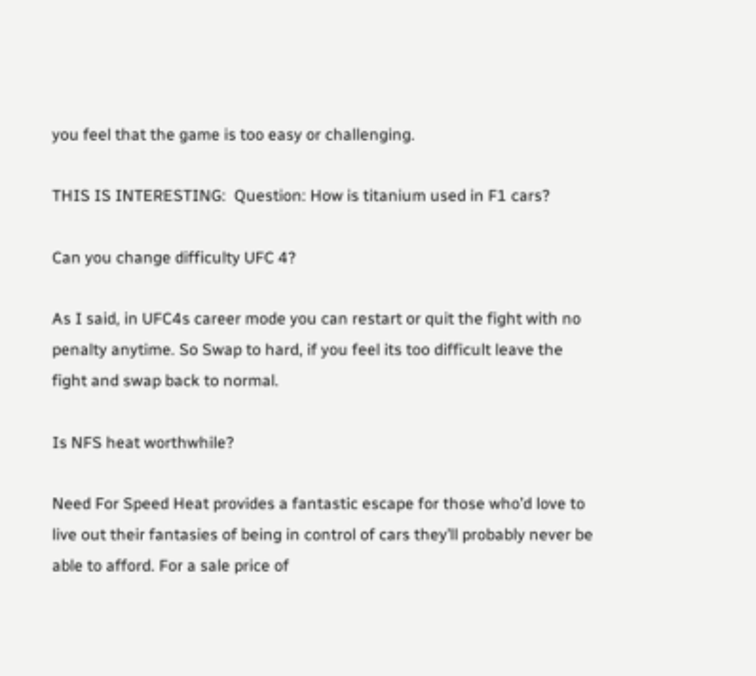you feel that the game is too easy or challenging.

THIS IS INTERESTING:  Question: How is titanium used in F1 cars?

Can you change difficulty UFC 4?

As I said, in UFC4s career mode you can restart or quit the fight with no penalty anytime. So Swap to hard, if you feel its too difficult leave the fight and swap back to normal.

Is NFS heat worthwhile?

Need For Speed Heat provides a fantastic escape for those who’d love to live out their fantasies of being in control of cars they’ll probably never be able to afford. For a sale price of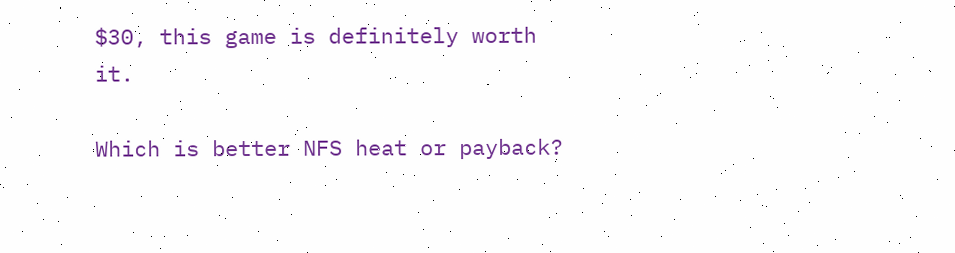$30, this game is definitely worth it.

Which is better NFS heat or payback?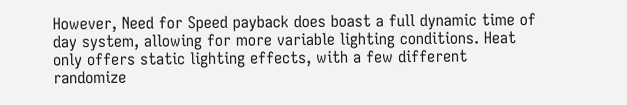However, Need for Speed payback does boast a full dynamic time of day system, allowing for more variable lighting conditions. Heat only offers static lighting effects, with a few different randomize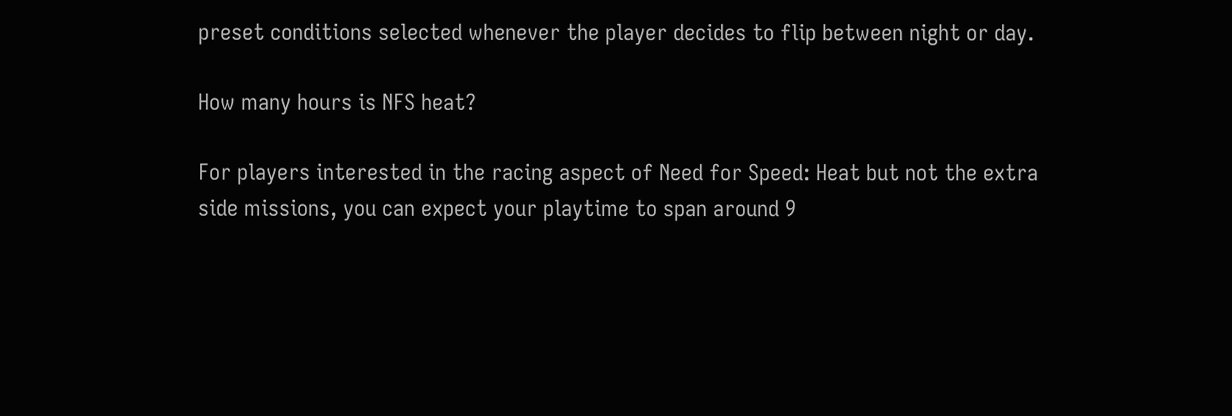preset conditions selected whenever the player decides to flip between night or day.

How many hours is NFS heat?

For players interested in the racing aspect of Need for Speed: Heat but not the extra side missions, you can expect your playtime to span around 9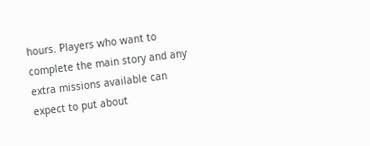hours. Players who want to complete the main story and any extra missions available can expect to put about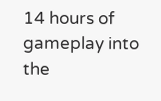14 hours of gameplay into the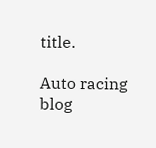title.

Auto racing blog